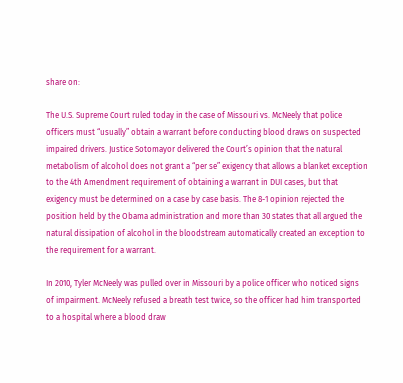share on:

The U.S. Supreme Court ruled today in the case of Missouri vs. McNeely that police officers must “usually” obtain a warrant before conducting blood draws on suspected impaired drivers. Justice Sotomayor delivered the Court’s opinion that the natural metabolism of alcohol does not grant a “per se” exigency that allows a blanket exception to the 4th Amendment requirement of obtaining a warrant in DUI cases, but that exigency must be determined on a case by case basis. The 8-1 opinion rejected the position held by the Obama administration and more than 30 states that all argued the natural dissipation of alcohol in the bloodstream automatically created an exception to the requirement for a warrant.

In 2010, Tyler McNeely was pulled over in Missouri by a police officer who noticed signs of impairment. McNeely refused a breath test twice, so the officer had him transported to a hospital where a blood draw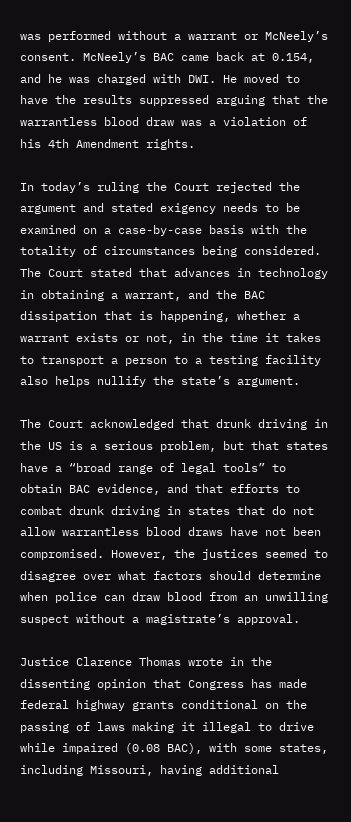was performed without a warrant or McNeely’s consent. McNeely’s BAC came back at 0.154, and he was charged with DWI. He moved to have the results suppressed arguing that the warrantless blood draw was a violation of his 4th Amendment rights.

In today’s ruling the Court rejected the argument and stated exigency needs to be examined on a case-by-case basis with the totality of circumstances being considered. The Court stated that advances in technology in obtaining a warrant, and the BAC dissipation that is happening, whether a warrant exists or not, in the time it takes to transport a person to a testing facility also helps nullify the state’s argument.

The Court acknowledged that drunk driving in the US is a serious problem, but that states have a “broad range of legal tools” to obtain BAC evidence, and that efforts to combat drunk driving in states that do not allow warrantless blood draws have not been compromised. However, the justices seemed to disagree over what factors should determine when police can draw blood from an unwilling suspect without a magistrate’s approval.

Justice Clarence Thomas wrote in the dissenting opinion that Congress has made federal highway grants conditional on the passing of laws making it illegal to drive while impaired (0.08 BAC), with some states, including Missouri, having additional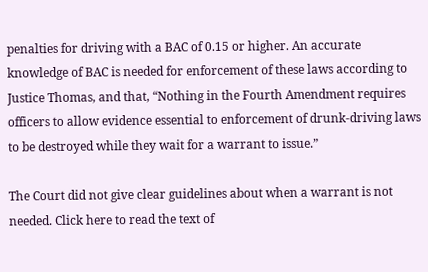penalties for driving with a BAC of 0.15 or higher. An accurate knowledge of BAC is needed for enforcement of these laws according to Justice Thomas, and that, “Nothing in the Fourth Amendment requires officers to allow evidence essential to enforcement of drunk-driving laws to be destroyed while they wait for a warrant to issue.”

The Court did not give clear guidelines about when a warrant is not needed. Click here to read the text of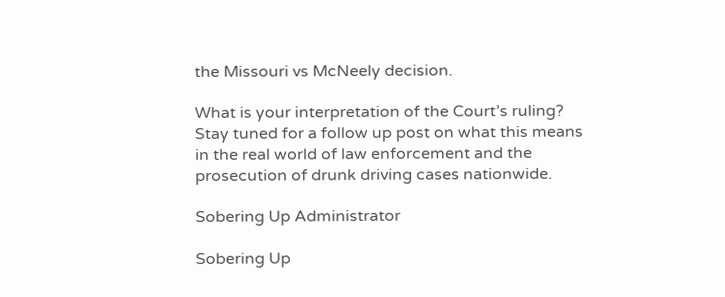the Missouri vs McNeely decision.

What is your interpretation of the Court’s ruling? Stay tuned for a follow up post on what this means in the real world of law enforcement and the prosecution of drunk driving cases nationwide.

Sobering Up Administrator

Sobering Up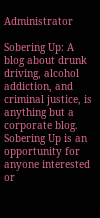Administrator

Sobering Up: A blog about drunk driving, alcohol addiction, and criminal justice, is anything but a corporate blog. Sobering Up is an opportunity for anyone interested or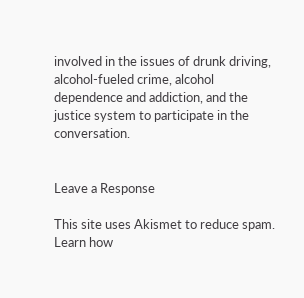involved in the issues of drunk driving, alcohol-fueled crime, alcohol dependence and addiction, and the justice system to participate in the conversation.


Leave a Response

This site uses Akismet to reduce spam. Learn how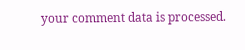your comment data is processed.